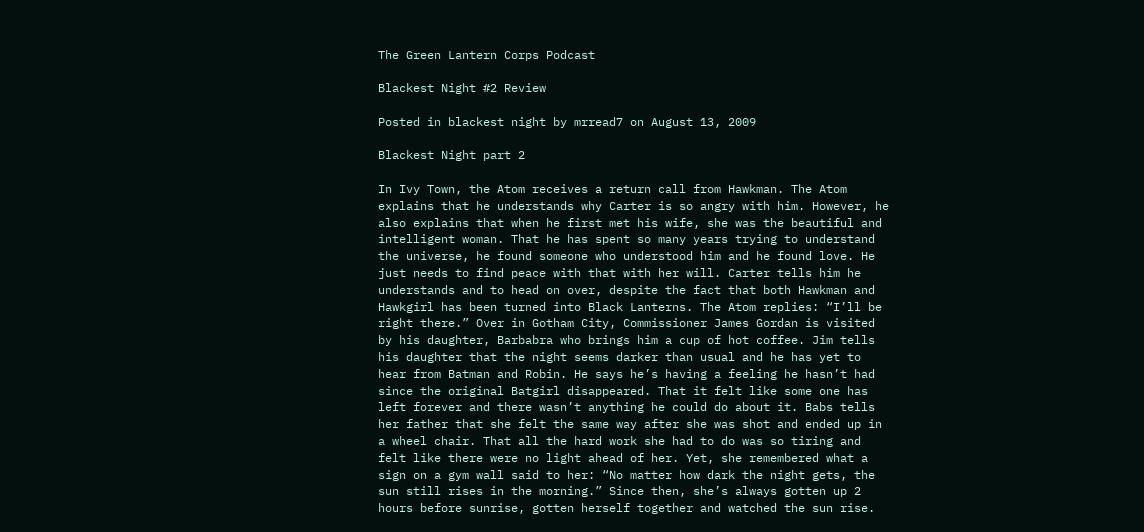The Green Lantern Corps Podcast

Blackest Night #2 Review

Posted in blackest night by mrread7 on August 13, 2009

Blackest Night part 2

In Ivy Town, the Atom receives a return call from Hawkman. The Atom explains that he understands why Carter is so angry with him. However, he also explains that when he first met his wife, she was the beautiful and intelligent woman. That he has spent so many years trying to understand the universe, he found someone who understood him and he found love. He just needs to find peace with that with her will. Carter tells him he understands and to head on over, despite the fact that both Hawkman and Hawkgirl has been turned into Black Lanterns. The Atom replies: “I’ll be right there.” Over in Gotham City, Commissioner James Gordan is visited by his daughter, Barbabra who brings him a cup of hot coffee. Jim tells his daughter that the night seems darker than usual and he has yet to hear from Batman and Robin. He says he’s having a feeling he hasn’t had since the original Batgirl disappeared. That it felt like some one has left forever and there wasn’t anything he could do about it. Babs tells her father that she felt the same way after she was shot and ended up in a wheel chair. That all the hard work she had to do was so tiring and felt like there were no light ahead of her. Yet, she remembered what a sign on a gym wall said to her: “No matter how dark the night gets, the sun still rises in the morning.” Since then, she’s always gotten up 2 hours before sunrise, gotten herself together and watched the sun rise.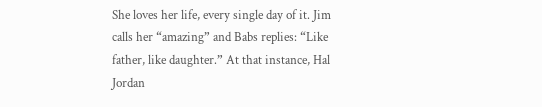She loves her life, every single day of it. Jim calls her “amazing” and Babs replies: “Like father, like daughter.” At that instance, Hal Jordan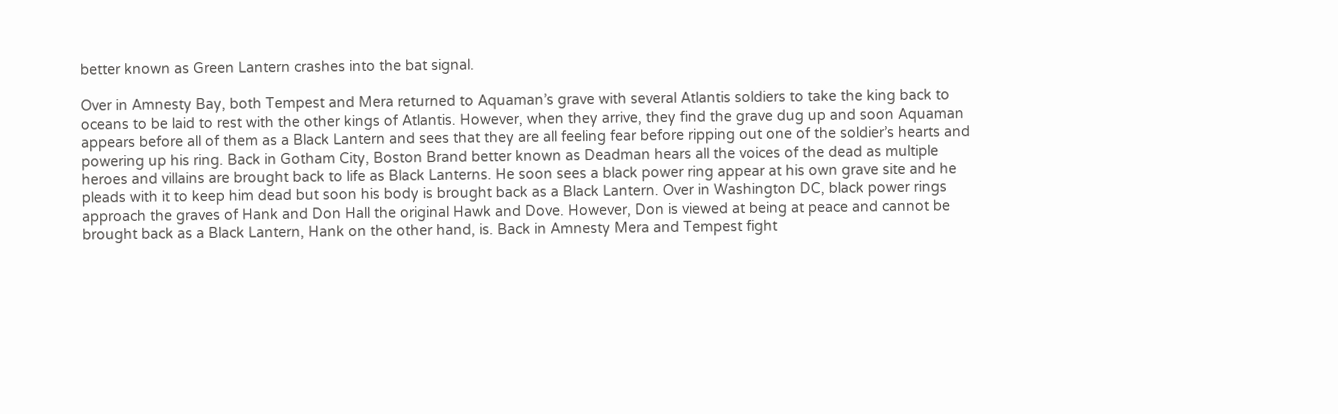better known as Green Lantern crashes into the bat signal.

Over in Amnesty Bay, both Tempest and Mera returned to Aquaman’s grave with several Atlantis soldiers to take the king back to oceans to be laid to rest with the other kings of Atlantis. However, when they arrive, they find the grave dug up and soon Aquaman appears before all of them as a Black Lantern and sees that they are all feeling fear before ripping out one of the soldier’s hearts and powering up his ring. Back in Gotham City, Boston Brand better known as Deadman hears all the voices of the dead as multiple heroes and villains are brought back to life as Black Lanterns. He soon sees a black power ring appear at his own grave site and he pleads with it to keep him dead but soon his body is brought back as a Black Lantern. Over in Washington DC, black power rings approach the graves of Hank and Don Hall the original Hawk and Dove. However, Don is viewed at being at peace and cannot be brought back as a Black Lantern, Hank on the other hand, is. Back in Amnesty Mera and Tempest fight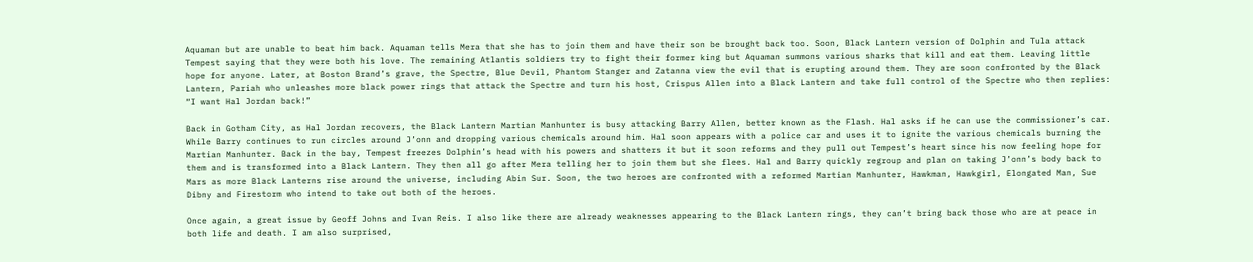Aquaman but are unable to beat him back. Aquaman tells Mera that she has to join them and have their son be brought back too. Soon, Black Lantern version of Dolphin and Tula attack Tempest saying that they were both his love. The remaining Atlantis soldiers try to fight their former king but Aquaman summons various sharks that kill and eat them. Leaving little hope for anyone. Later, at Boston Brand’s grave, the Spectre, Blue Devil, Phantom Stanger and Zatanna view the evil that is erupting around them. They are soon confronted by the Black Lantern, Pariah who unleashes more black power rings that attack the Spectre and turn his host, Crispus Allen into a Black Lantern and take full control of the Spectre who then replies: “I want Hal Jordan back!”

Back in Gotham City, as Hal Jordan recovers, the Black Lantern Martian Manhunter is busy attacking Barry Allen, better known as the Flash. Hal asks if he can use the commissioner’s car. While Barry continues to run circles around J’onn and dropping various chemicals around him. Hal soon appears with a police car and uses it to ignite the various chemicals burning the Martian Manhunter. Back in the bay, Tempest freezes Dolphin’s head with his powers and shatters it but it soon reforms and they pull out Tempest’s heart since his now feeling hope for them and is transformed into a Black Lantern. They then all go after Mera telling her to join them but she flees. Hal and Barry quickly regroup and plan on taking J’onn’s body back to Mars as more Black Lanterns rise around the universe, including Abin Sur. Soon, the two heroes are confronted with a reformed Martian Manhunter, Hawkman, Hawkgirl, Elongated Man, Sue Dibny and Firestorm who intend to take out both of the heroes.

Once again, a great issue by Geoff Johns and Ivan Reis. I also like there are already weaknesses appearing to the Black Lantern rings, they can’t bring back those who are at peace in both life and death. I am also surprised,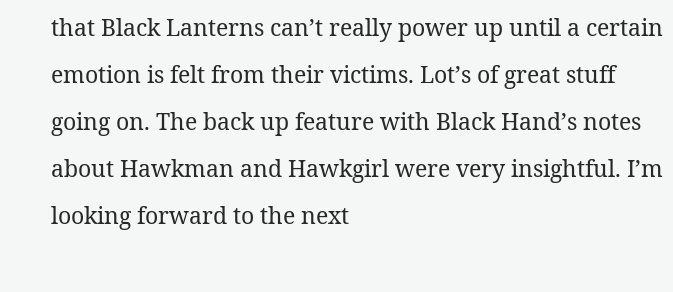that Black Lanterns can’t really power up until a certain emotion is felt from their victims. Lot’s of great stuff going on. The back up feature with Black Hand’s notes about Hawkman and Hawkgirl were very insightful. I’m looking forward to the next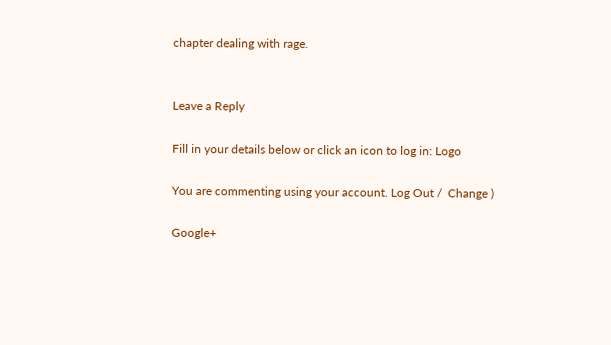chapter dealing with rage.


Leave a Reply

Fill in your details below or click an icon to log in: Logo

You are commenting using your account. Log Out /  Change )

Google+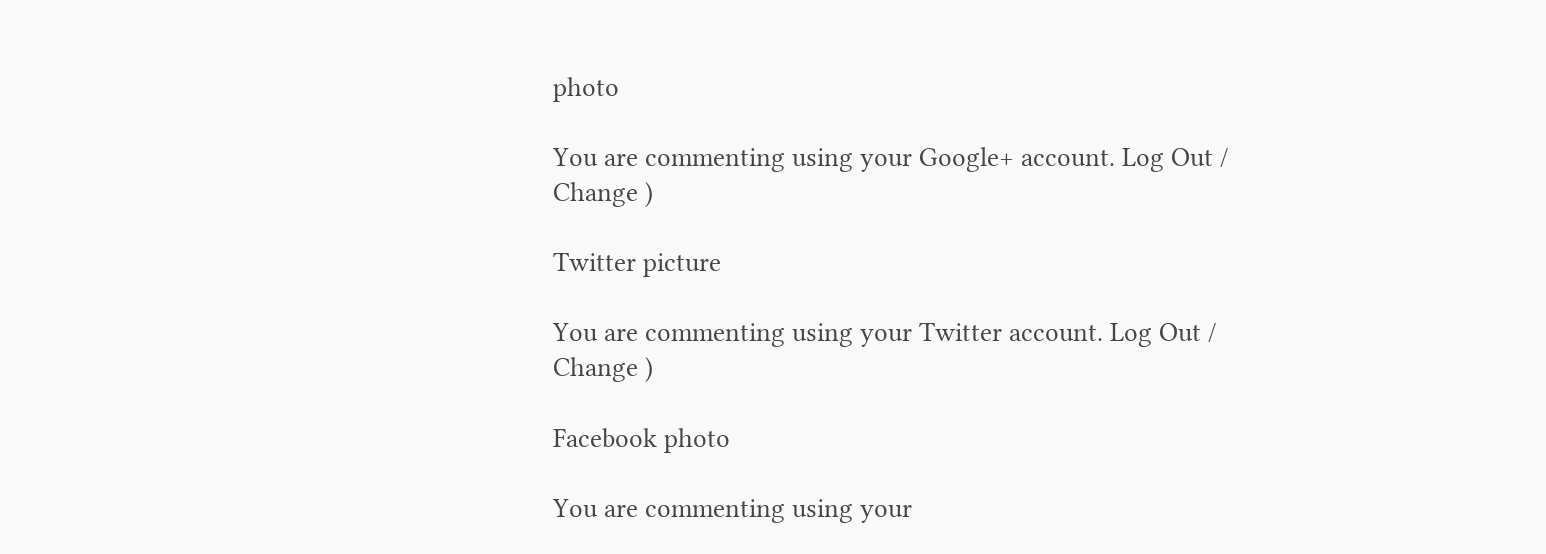photo

You are commenting using your Google+ account. Log Out /  Change )

Twitter picture

You are commenting using your Twitter account. Log Out /  Change )

Facebook photo

You are commenting using your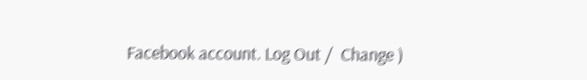Facebook account. Log Out /  Change )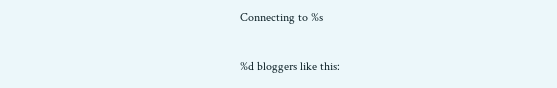Connecting to %s

%d bloggers like this: